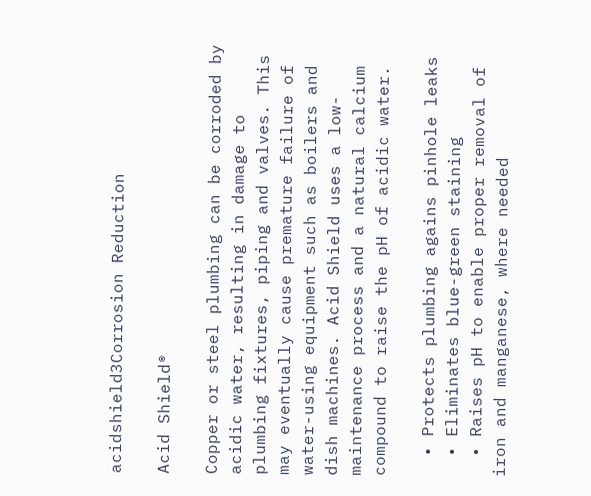acidshield3Corrosion Reduction

Acid Shield®

Copper or steel plumbing can be corroded by acidic water, resulting in damage to plumbing fixtures, piping and valves. This may eventually cause premature failure of water-using equipment such as boilers and dish machines. Acid Shield uses a low-maintenance process and a natural calcium compound to raise the pH of acidic water.

  • Protects plumbing agains pinhole leaks
  • Eliminates blue-green staining
  • Raises pH to enable proper removal of iron and manganese, where needed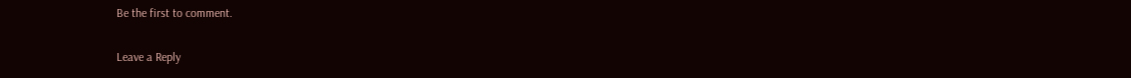Be the first to comment.

Leave a Reply